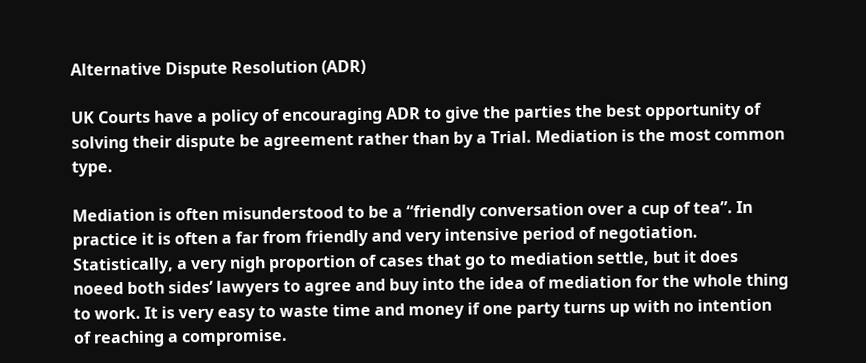Alternative Dispute Resolution (ADR)

UK Courts have a policy of encouraging ADR to give the parties the best opportunity of solving their dispute be agreement rather than by a Trial. Mediation is the most common type.

Mediation is often misunderstood to be a “friendly conversation over a cup of tea”. In practice it is often a far from friendly and very intensive period of negotiation. Statistically, a very nigh proportion of cases that go to mediation settle, but it does noeed both sides’ lawyers to agree and buy into the idea of mediation for the whole thing to work. It is very easy to waste time and money if one party turns up with no intention of reaching a compromise.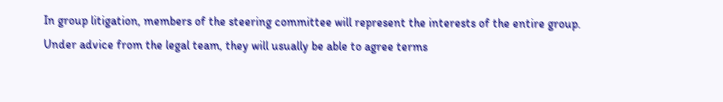In group litigation, members of the steering committee will represent the interests of the entire group. Under advice from the legal team, they will usually be able to agree terms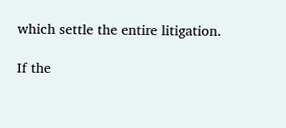which settle the entire litigation.

If the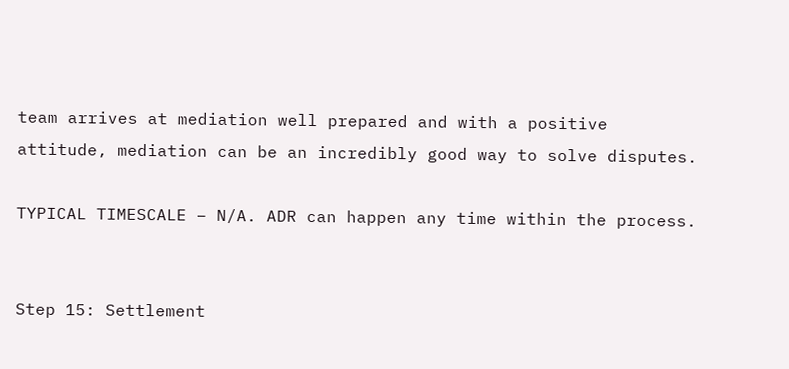team arrives at mediation well prepared and with a positive attitude, mediation can be an incredibly good way to solve disputes.

TYPICAL TIMESCALE – N/A. ADR can happen any time within the process.


Step 15: Settlement